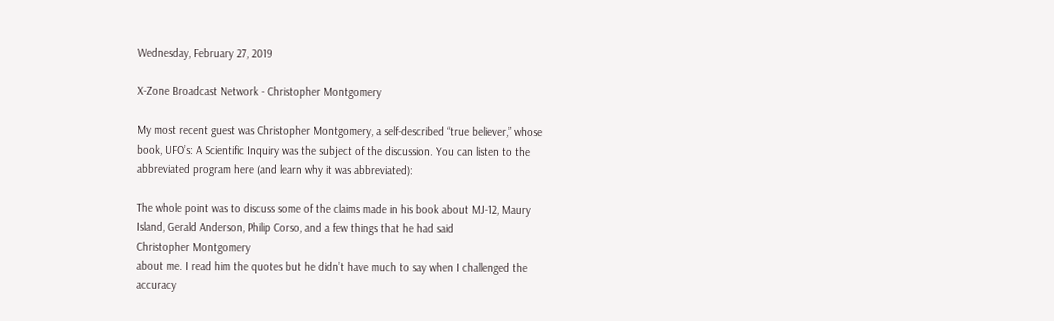Wednesday, February 27, 2019

X-Zone Broadcast Network - Christopher Montgomery

My most recent guest was Christopher Montgomery, a self-described “true believer,” whose book, UFO’s: A Scientific Inquiry was the subject of the discussion. You can listen to the abbreviated program here (and learn why it was abbreviated):

The whole point was to discuss some of the claims made in his book about MJ-12, Maury Island, Gerald Anderson, Philip Corso, and a few things that he had said
Christopher Montgomery
about me. I read him the quotes but he didn’t have much to say when I challenged the accuracy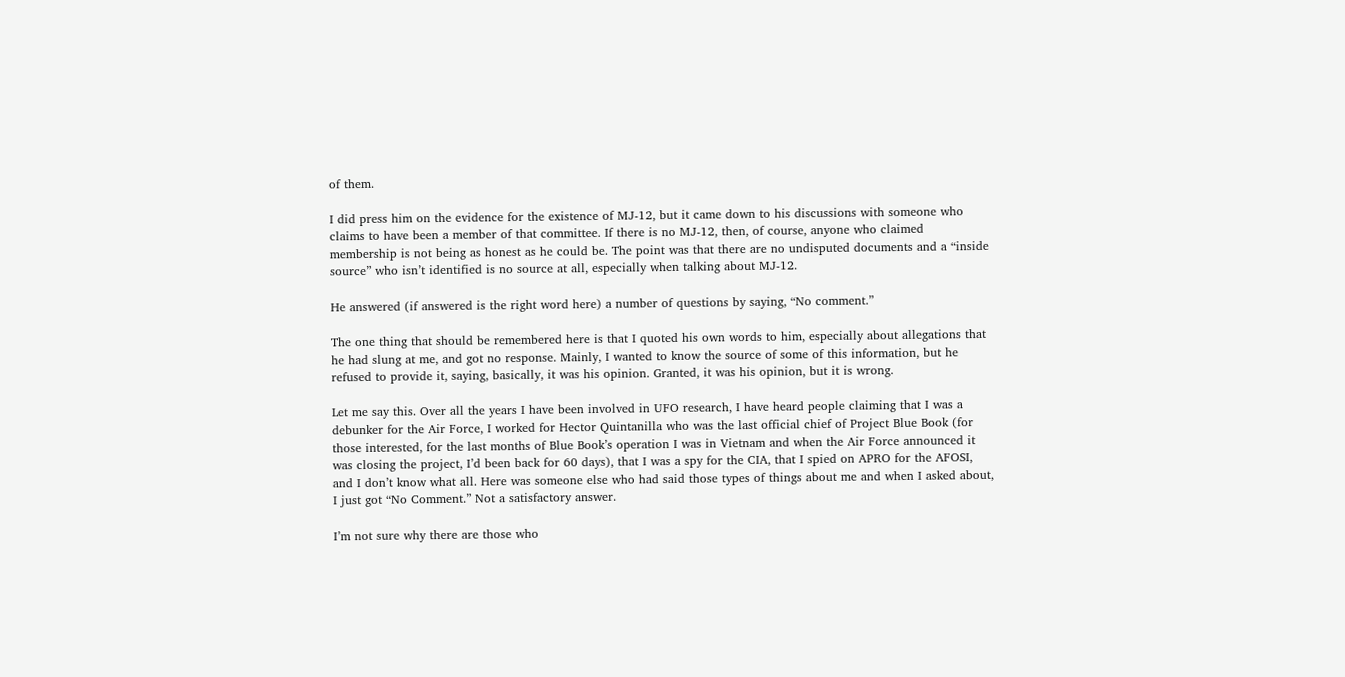of them.

I did press him on the evidence for the existence of MJ-12, but it came down to his discussions with someone who claims to have been a member of that committee. If there is no MJ-12, then, of course, anyone who claimed membership is not being as honest as he could be. The point was that there are no undisputed documents and a “inside source” who isn’t identified is no source at all, especially when talking about MJ-12.

He answered (if answered is the right word here) a number of questions by saying, “No comment.”

The one thing that should be remembered here is that I quoted his own words to him, especially about allegations that he had slung at me, and got no response. Mainly, I wanted to know the source of some of this information, but he refused to provide it, saying, basically, it was his opinion. Granted, it was his opinion, but it is wrong.

Let me say this. Over all the years I have been involved in UFO research, I have heard people claiming that I was a debunker for the Air Force, I worked for Hector Quintanilla who was the last official chief of Project Blue Book (for those interested, for the last months of Blue Book’s operation I was in Vietnam and when the Air Force announced it was closing the project, I’d been back for 60 days), that I was a spy for the CIA, that I spied on APRO for the AFOSI, and I don’t know what all. Here was someone else who had said those types of things about me and when I asked about, I just got “No Comment.” Not a satisfactory answer.

I’m not sure why there are those who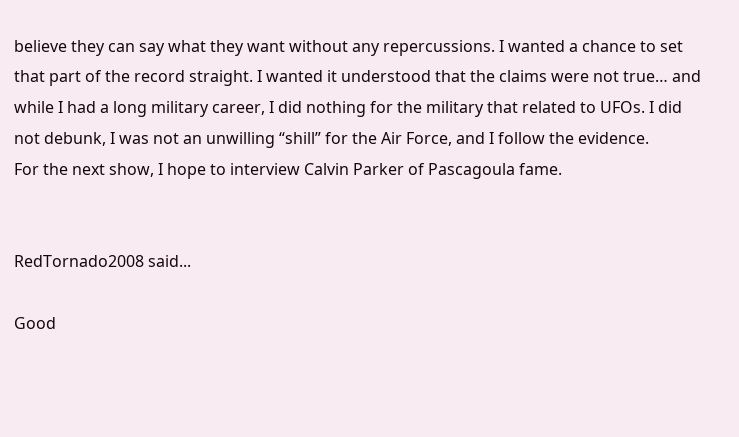believe they can say what they want without any repercussions. I wanted a chance to set that part of the record straight. I wanted it understood that the claims were not true… and while I had a long military career, I did nothing for the military that related to UFOs. I did not debunk, I was not an unwilling “shill” for the Air Force, and I follow the evidence.
For the next show, I hope to interview Calvin Parker of Pascagoula fame.


RedTornado2008 said...

Good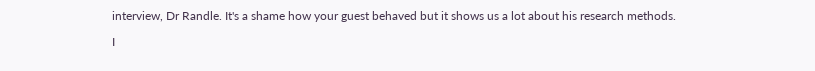interview, Dr Randle. It's a shame how your guest behaved but it shows us a lot about his research methods.

I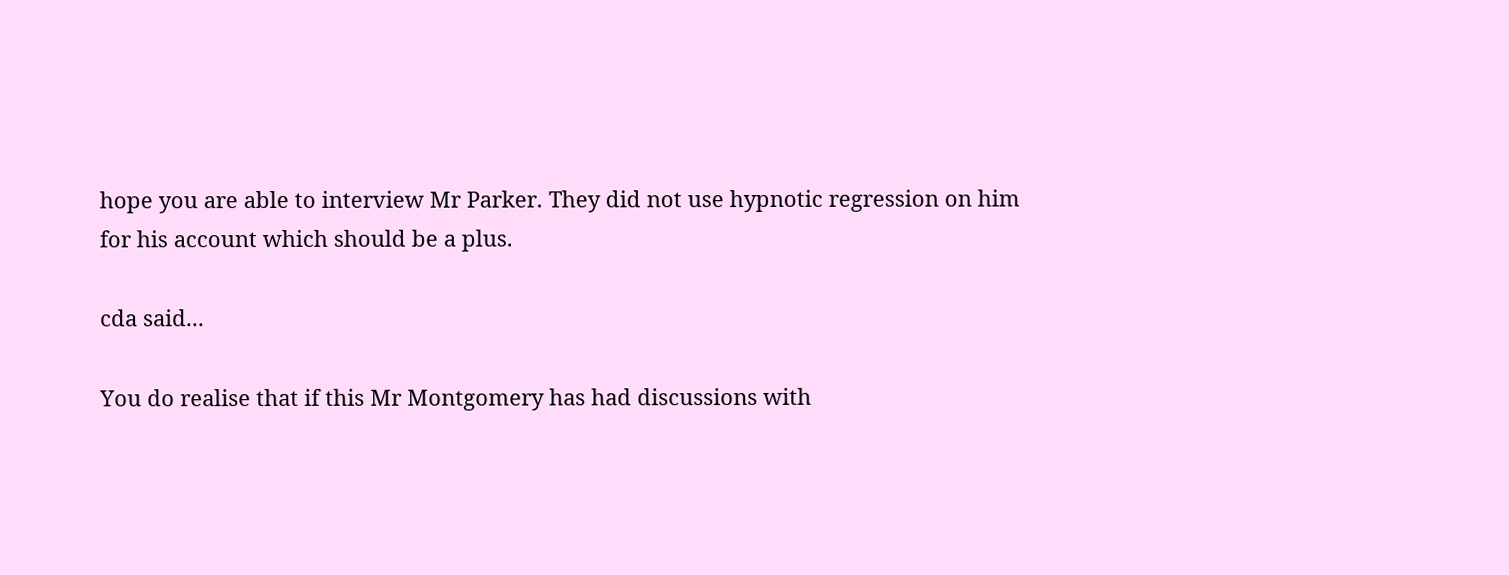hope you are able to interview Mr Parker. They did not use hypnotic regression on him for his account which should be a plus.

cda said...

You do realise that if this Mr Montgomery has had discussions with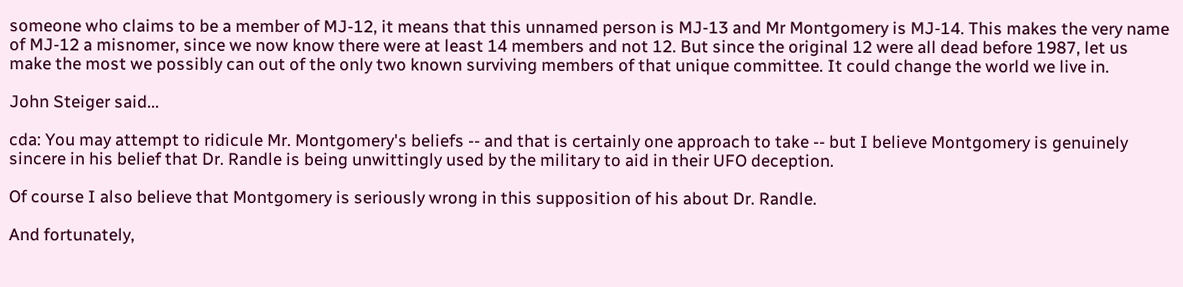someone who claims to be a member of MJ-12, it means that this unnamed person is MJ-13 and Mr Montgomery is MJ-14. This makes the very name of MJ-12 a misnomer, since we now know there were at least 14 members and not 12. But since the original 12 were all dead before 1987, let us make the most we possibly can out of the only two known surviving members of that unique committee. It could change the world we live in.

John Steiger said...

cda: You may attempt to ridicule Mr. Montgomery's beliefs -- and that is certainly one approach to take -- but I believe Montgomery is genuinely sincere in his belief that Dr. Randle is being unwittingly used by the military to aid in their UFO deception.

Of course I also believe that Montgomery is seriously wrong in this supposition of his about Dr. Randle.

And fortunately,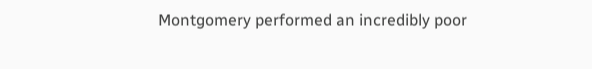Montgomery performed an incredibly poor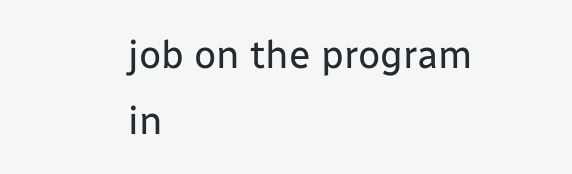job on the program in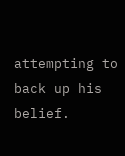attempting to back up his belief.